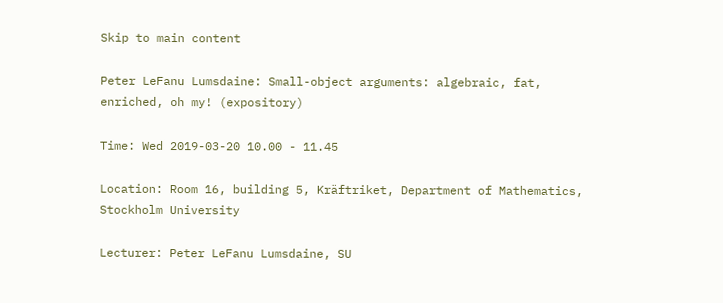Skip to main content

Peter LeFanu Lumsdaine: Small-object arguments: algebraic, fat, enriched, oh my! (expository)

Time: Wed 2019-03-20 10.00 - 11.45

Location: Room 16, building 5, Kräftriket, Department of Mathematics, Stockholm University

Lecturer: Peter LeFanu Lumsdaine, SU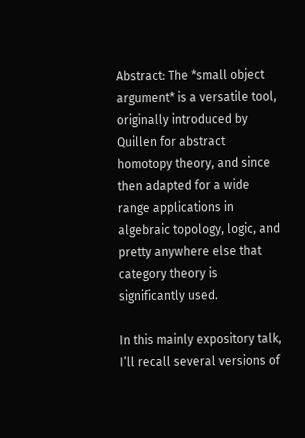Abstract: The *small object argument* is a versatile tool, originally introduced by Quillen for abstract homotopy theory, and since then adapted for a wide range applications in algebraic topology, logic, and pretty anywhere else that category theory is significantly used.

In this mainly expository talk, I’ll recall several versions of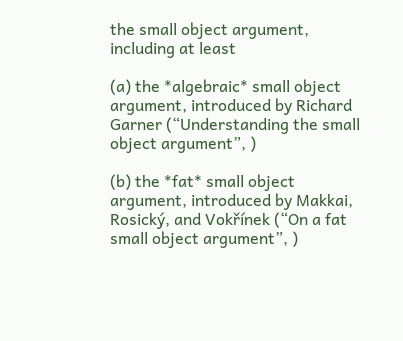the small object argument, including at least

(a) the *algebraic* small object argument, introduced by Richard Garner (“Understanding the small object argument”, )

(b) the *fat* small object argument, introduced by Makkai, Rosický, and Vokřínek (“On a fat small object argument”, )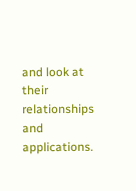and look at their relationships and applications.